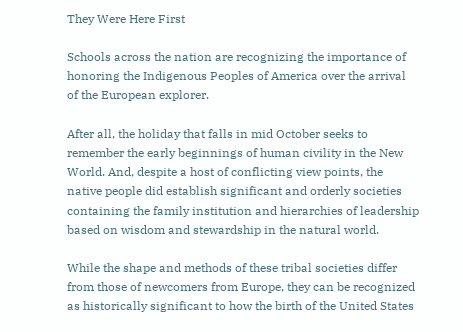They Were Here First

Schools across the nation are recognizing the importance of honoring the Indigenous Peoples of America over the arrival of the European explorer.

After all, the holiday that falls in mid October seeks to remember the early beginnings of human civility in the New World. And, despite a host of conflicting view points, the native people did establish significant and orderly societies containing the family institution and hierarchies of leadership based on wisdom and stewardship in the natural world.

While the shape and methods of these tribal societies differ from those of newcomers from Europe, they can be recognized as historically significant to how the birth of the United States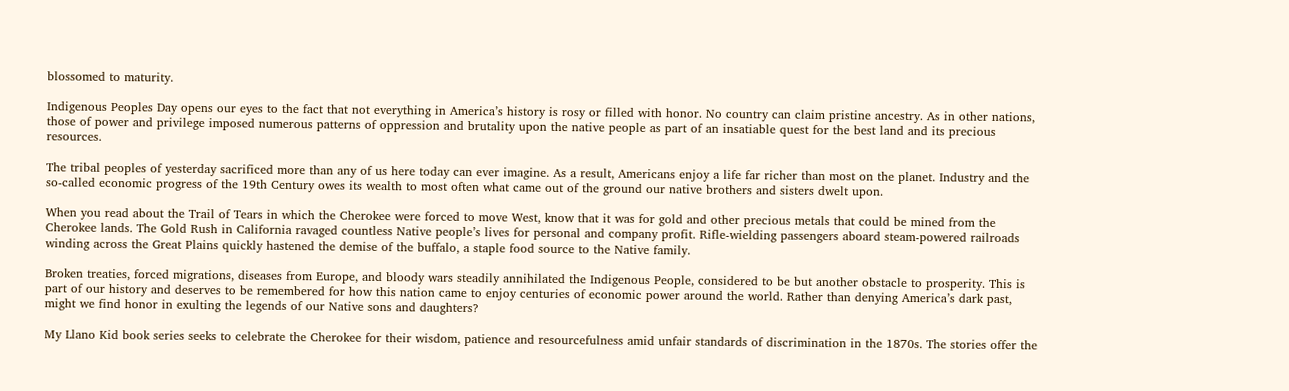blossomed to maturity.

Indigenous Peoples Day opens our eyes to the fact that not everything in America’s history is rosy or filled with honor. No country can claim pristine ancestry. As in other nations, those of power and privilege imposed numerous patterns of oppression and brutality upon the native people as part of an insatiable quest for the best land and its precious resources.

The tribal peoples of yesterday sacrificed more than any of us here today can ever imagine. As a result, Americans enjoy a life far richer than most on the planet. Industry and the so-called economic progress of the 19th Century owes its wealth to most often what came out of the ground our native brothers and sisters dwelt upon.

When you read about the Trail of Tears in which the Cherokee were forced to move West, know that it was for gold and other precious metals that could be mined from the Cherokee lands. The Gold Rush in California ravaged countless Native people’s lives for personal and company profit. Rifle-wielding passengers aboard steam-powered railroads winding across the Great Plains quickly hastened the demise of the buffalo, a staple food source to the Native family.

Broken treaties, forced migrations, diseases from Europe, and bloody wars steadily annihilated the Indigenous People, considered to be but another obstacle to prosperity. This is part of our history and deserves to be remembered for how this nation came to enjoy centuries of economic power around the world. Rather than denying America’s dark past, might we find honor in exulting the legends of our Native sons and daughters?

My Llano Kid book series seeks to celebrate the Cherokee for their wisdom, patience and resourcefulness amid unfair standards of discrimination in the 1870s. The stories offer the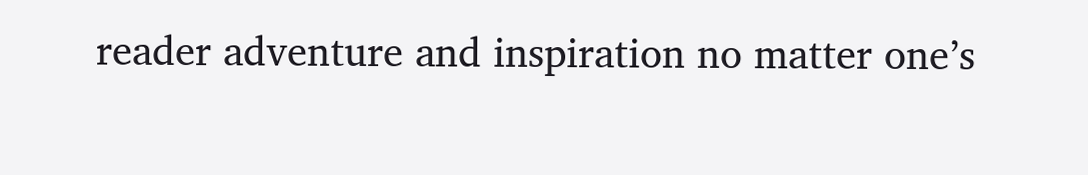reader adventure and inspiration no matter one’s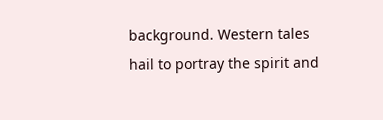background. Western tales hail to portray the spirit and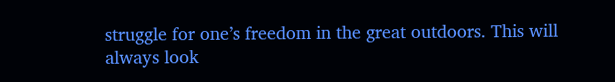struggle for one’s freedom in the great outdoors. This will always look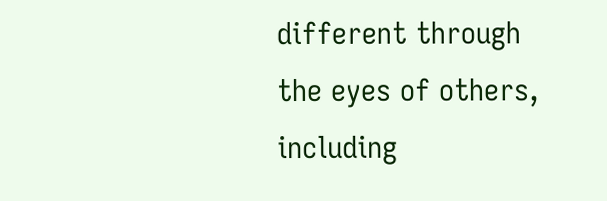different through the eyes of others, including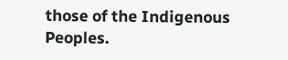those of the Indigenous Peoples.